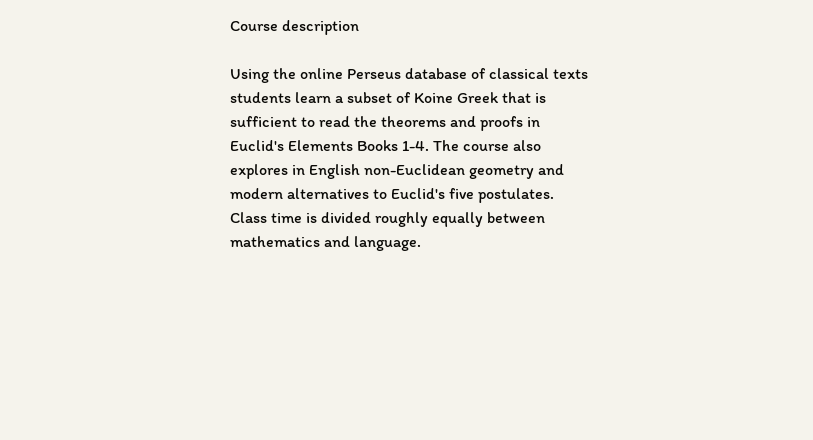Course description

Using the online Perseus database of classical texts students learn a subset of Koine Greek that is sufficient to read the theorems and proofs in Euclid's Elements Books 1-4. The course also explores in English non-Euclidean geometry and modern alternatives to Euclid's five postulates. Class time is divided roughly equally between mathematics and language.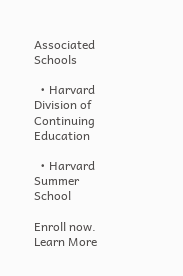Associated Schools

  • Harvard Division of Continuing Education

  • Harvard Summer School

Enroll now.
Learn More